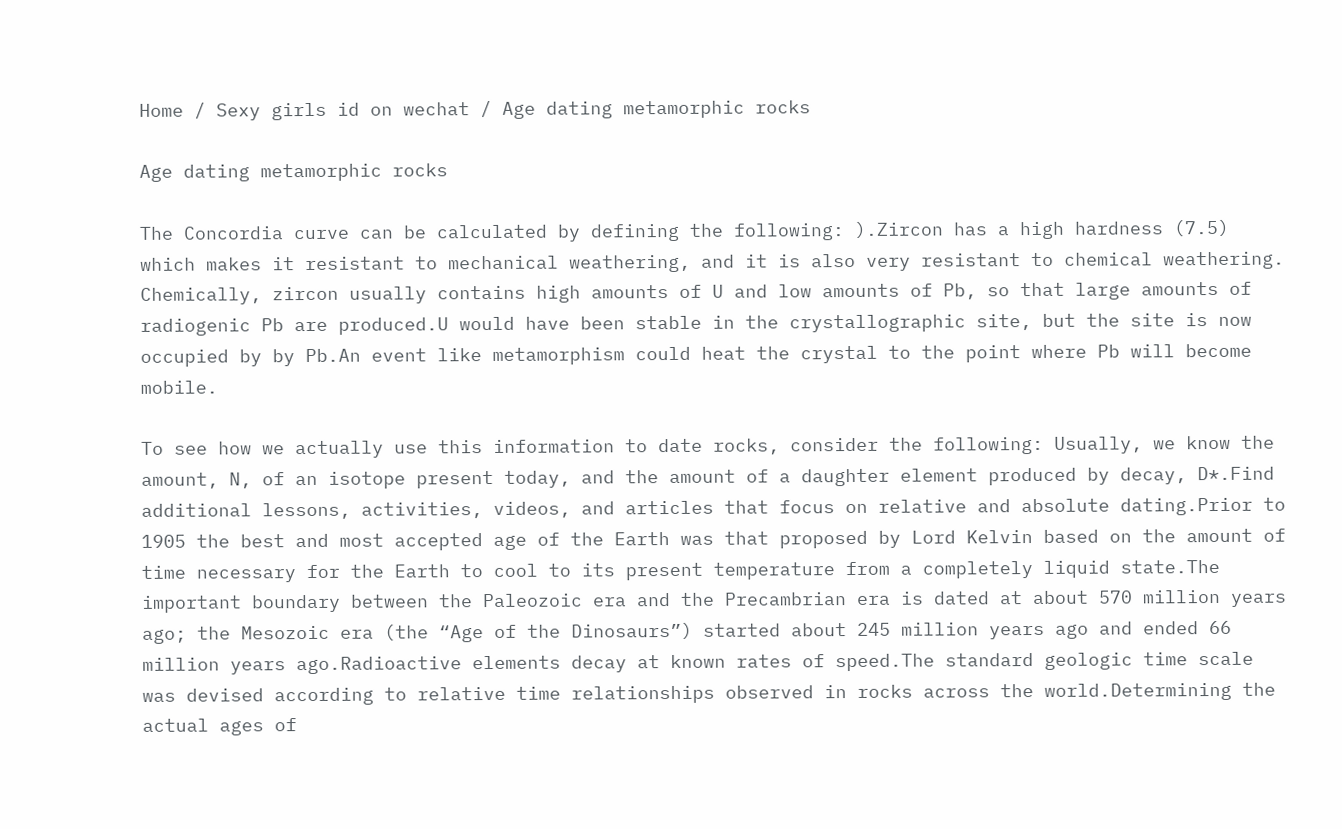Home / Sexy girls id on wechat / Age dating metamorphic rocks

Age dating metamorphic rocks

The Concordia curve can be calculated by defining the following: ).Zircon has a high hardness (7.5) which makes it resistant to mechanical weathering, and it is also very resistant to chemical weathering. Chemically, zircon usually contains high amounts of U and low amounts of Pb, so that large amounts of radiogenic Pb are produced.U would have been stable in the crystallographic site, but the site is now occupied by by Pb.An event like metamorphism could heat the crystal to the point where Pb will become mobile.

To see how we actually use this information to date rocks, consider the following: Usually, we know the amount, N, of an isotope present today, and the amount of a daughter element produced by decay, D*.Find additional lessons, activities, videos, and articles that focus on relative and absolute dating.Prior to 1905 the best and most accepted age of the Earth was that proposed by Lord Kelvin based on the amount of time necessary for the Earth to cool to its present temperature from a completely liquid state.The important boundary between the Paleozoic era and the Precambrian era is dated at about 570 million years ago; the Mesozoic era (the “Age of the Dinosaurs”) started about 245 million years ago and ended 66 million years ago.Radioactive elements decay at known rates of speed.The standard geologic time scale was devised according to relative time relationships observed in rocks across the world.Determining the actual ages of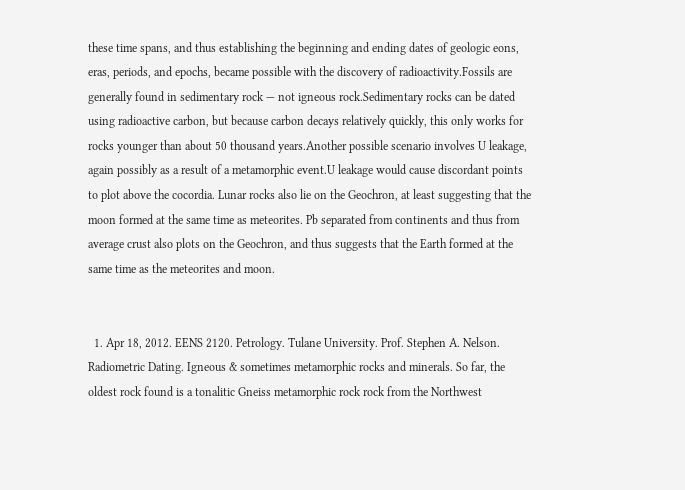these time spans, and thus establishing the beginning and ending dates of geologic eons, eras, periods, and epochs, became possible with the discovery of radioactivity.Fossils are generally found in sedimentary rock — not igneous rock.Sedimentary rocks can be dated using radioactive carbon, but because carbon decays relatively quickly, this only works for rocks younger than about 50 thousand years.Another possible scenario involves U leakage, again possibly as a result of a metamorphic event.U leakage would cause discordant points to plot above the cocordia. Lunar rocks also lie on the Geochron, at least suggesting that the moon formed at the same time as meteorites. Pb separated from continents and thus from average crust also plots on the Geochron, and thus suggests that the Earth formed at the same time as the meteorites and moon.


  1. Apr 18, 2012. EENS 2120. Petrology. Tulane University. Prof. Stephen A. Nelson. Radiometric Dating. Igneous & sometimes metamorphic rocks and minerals. So far, the oldest rock found is a tonalitic Gneiss metamorphic rock rock from the Northwest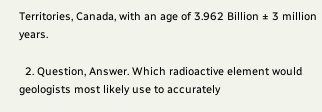Territories, Canada, with an age of 3.962 Billion ± 3 million years.

  2. Question, Answer. Which radioactive element would geologists most likely use to accurately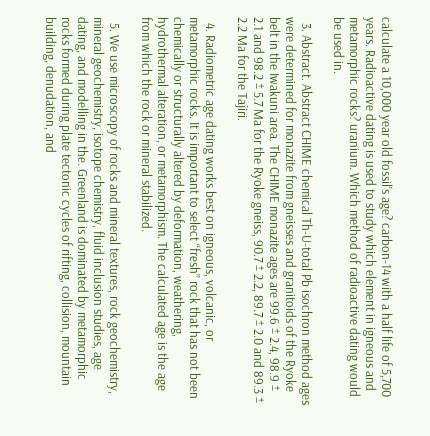calculate a 10,000 year old fossil's age? carbon-14 with a half life of 5,700 years. Radioactive dating is used to study which element in igneous and metamorphic rocks? uranium. Which method of radioactive dating would be used in.

  3. Abstract. Abstract CHIME chemical Th-U-total Pb isochron method ages were determined for monazite from gneisses and granitoids of the Ryoke belt in the Iwakuni area. The CHIME monazite ages are 99.6 ± 2.4, 98.9 ± 2.1 and 98.2 ± 5.7 Ma for the Ryoke gneiss, 90.7 ± 2.2, 89.7 ± 2.0 and 89.3 ± 2.2 Ma for the Tajiri.

  4. Radiometric age dating works best on igneous, volcanic, or metamorphic rocks. It is important to select “fresh” rock that has not been chemically or structurally altered by deformation, weathering, hydrothermal alteration, or metamorphism. The calculated age is the age from which the rock or mineral stabilized.

  5. We use microscopy of rocks and mineral textures, rock geochemistry, mineral geochemistry, isotope chemistry, fluid inclusion studies, age dating, and modelling in the. Greenland is dominated by metamorphic rocks formed during plate tectonic cycles of rifting, collision, mountain building, denudation, and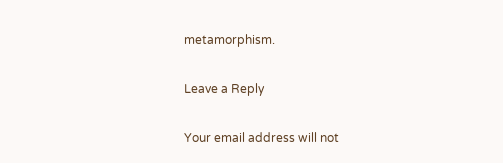metamorphism.

Leave a Reply

Your email address will not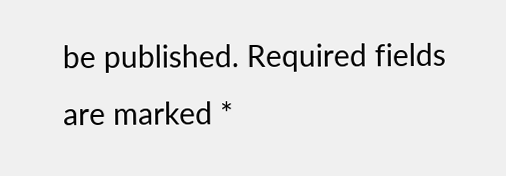be published. Required fields are marked *